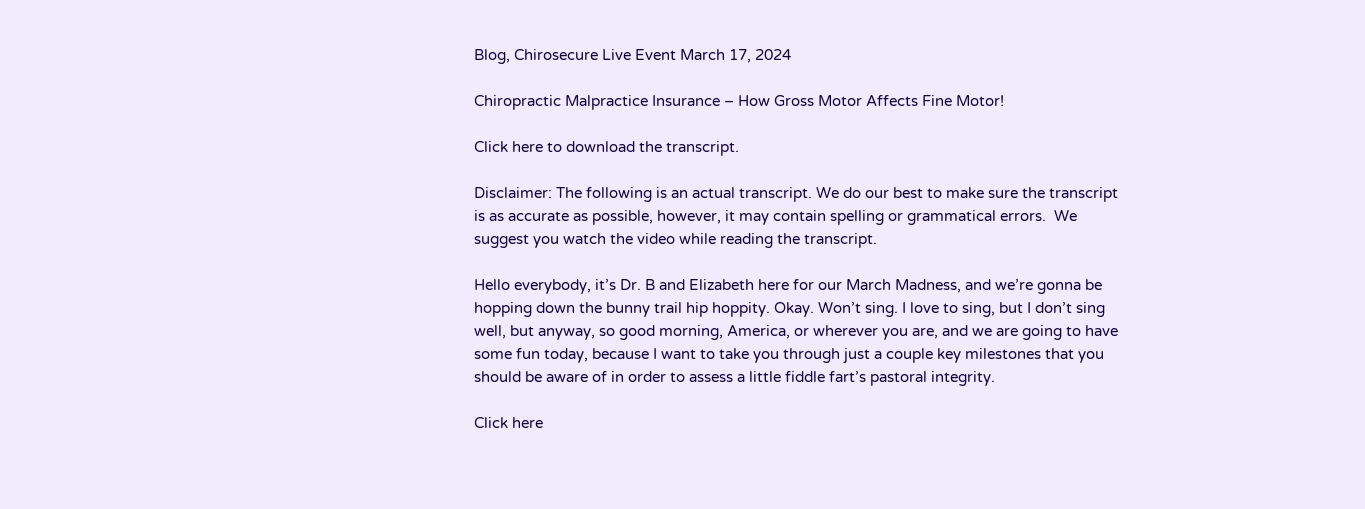Blog, Chirosecure Live Event March 17, 2024

Chiropractic Malpractice Insurance – How Gross Motor Affects Fine Motor!

Click here to download the transcript.

Disclaimer: The following is an actual transcript. We do our best to make sure the transcript is as accurate as possible, however, it may contain spelling or grammatical errors.  We suggest you watch the video while reading the transcript.

Hello everybody, it’s Dr. B and Elizabeth here for our March Madness, and we’re gonna be hopping down the bunny trail hip hoppity. Okay. Won’t sing. I love to sing, but I don’t sing well, but anyway, so good morning, America, or wherever you are, and we are going to have some fun today, because I want to take you through just a couple key milestones that you should be aware of in order to assess a little fiddle fart’s pastoral integrity.

Click here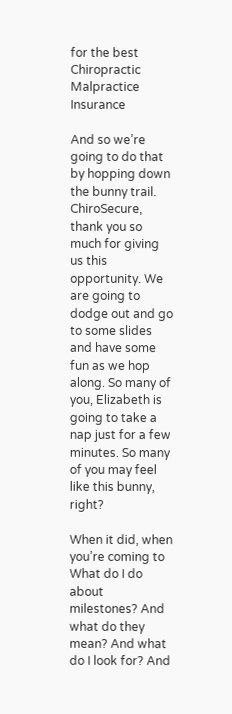for the best Chiropractic Malpractice Insurance

And so we’re going to do that by hopping down the bunny trail. ChiroSecure, thank you so much for giving us this opportunity. We are going to dodge out and go to some slides and have some fun as we hop along. So many of you, Elizabeth is going to take a nap just for a few minutes. So many of you may feel like this bunny, right?

When it did, when you’re coming to What do I do about milestones? And what do they mean? And what do I look for? And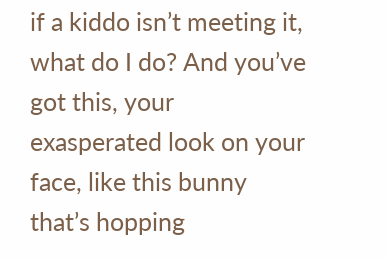if a kiddo isn’t meeting it, what do I do? And you’ve got this, your exasperated look on your face, like this bunny that’s hopping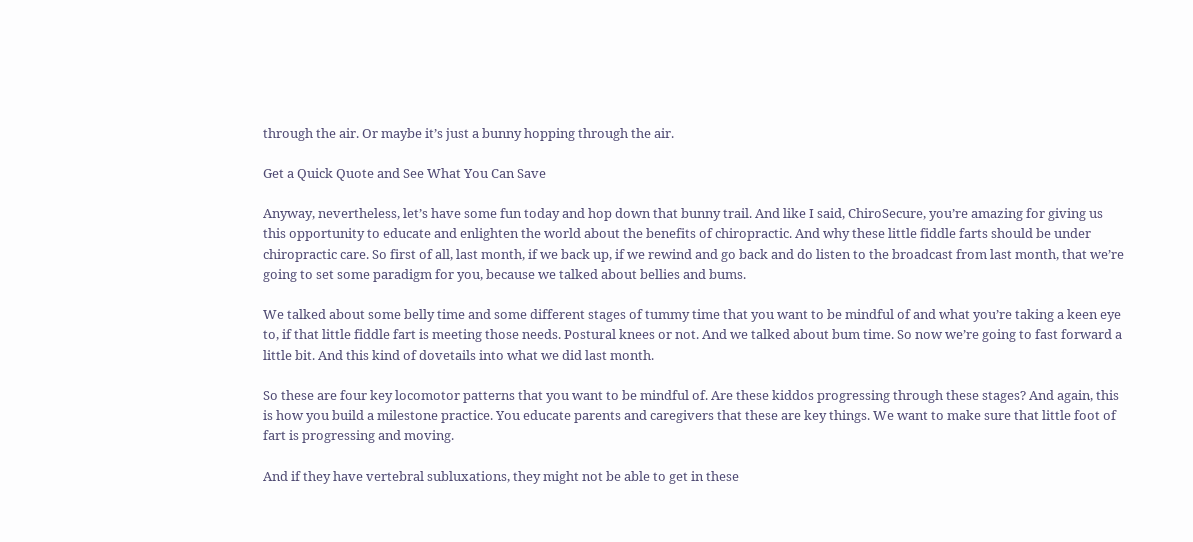through the air. Or maybe it’s just a bunny hopping through the air.

Get a Quick Quote and See What You Can Save

Anyway, nevertheless, let’s have some fun today and hop down that bunny trail. And like I said, ChiroSecure, you’re amazing for giving us this opportunity to educate and enlighten the world about the benefits of chiropractic. And why these little fiddle farts should be under chiropractic care. So first of all, last month, if we back up, if we rewind and go back and do listen to the broadcast from last month, that we’re going to set some paradigm for you, because we talked about bellies and bums.

We talked about some belly time and some different stages of tummy time that you want to be mindful of and what you’re taking a keen eye to, if that little fiddle fart is meeting those needs. Postural knees or not. And we talked about bum time. So now we’re going to fast forward a little bit. And this kind of dovetails into what we did last month.

So these are four key locomotor patterns that you want to be mindful of. Are these kiddos progressing through these stages? And again, this is how you build a milestone practice. You educate parents and caregivers that these are key things. We want to make sure that little foot of fart is progressing and moving.

And if they have vertebral subluxations, they might not be able to get in these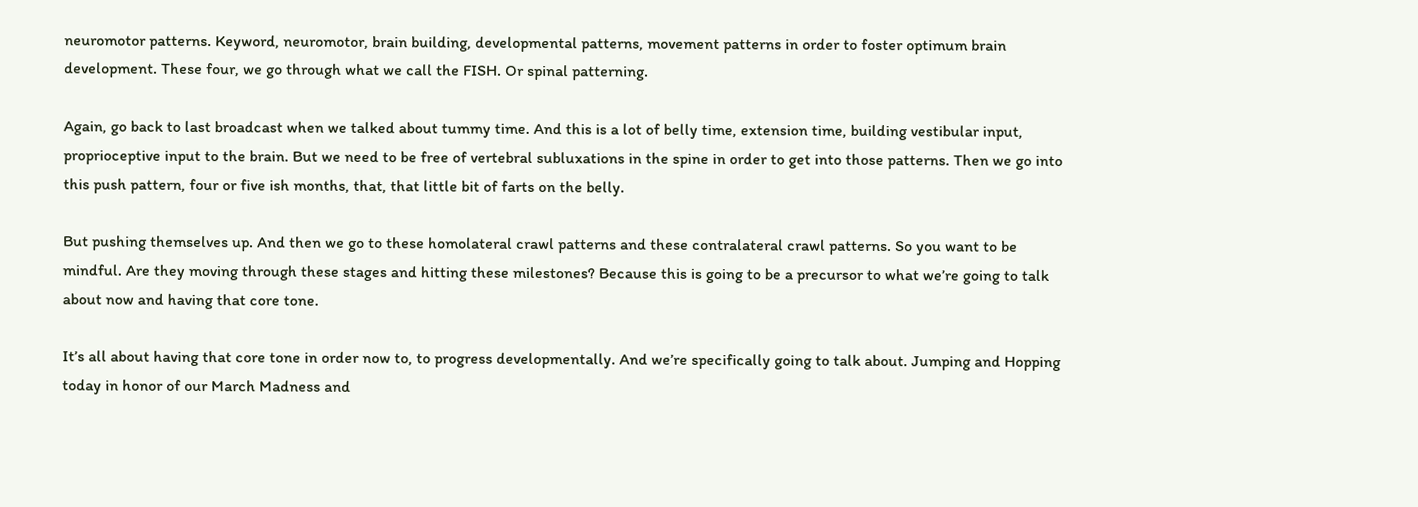neuromotor patterns. Keyword, neuromotor, brain building, developmental patterns, movement patterns in order to foster optimum brain development. These four, we go through what we call the FISH. Or spinal patterning.

Again, go back to last broadcast when we talked about tummy time. And this is a lot of belly time, extension time, building vestibular input, proprioceptive input to the brain. But we need to be free of vertebral subluxations in the spine in order to get into those patterns. Then we go into this push pattern, four or five ish months, that, that little bit of farts on the belly.

But pushing themselves up. And then we go to these homolateral crawl patterns and these contralateral crawl patterns. So you want to be mindful. Are they moving through these stages and hitting these milestones? Because this is going to be a precursor to what we’re going to talk about now and having that core tone.

It’s all about having that core tone in order now to, to progress developmentally. And we’re specifically going to talk about. Jumping and Hopping today in honor of our March Madness and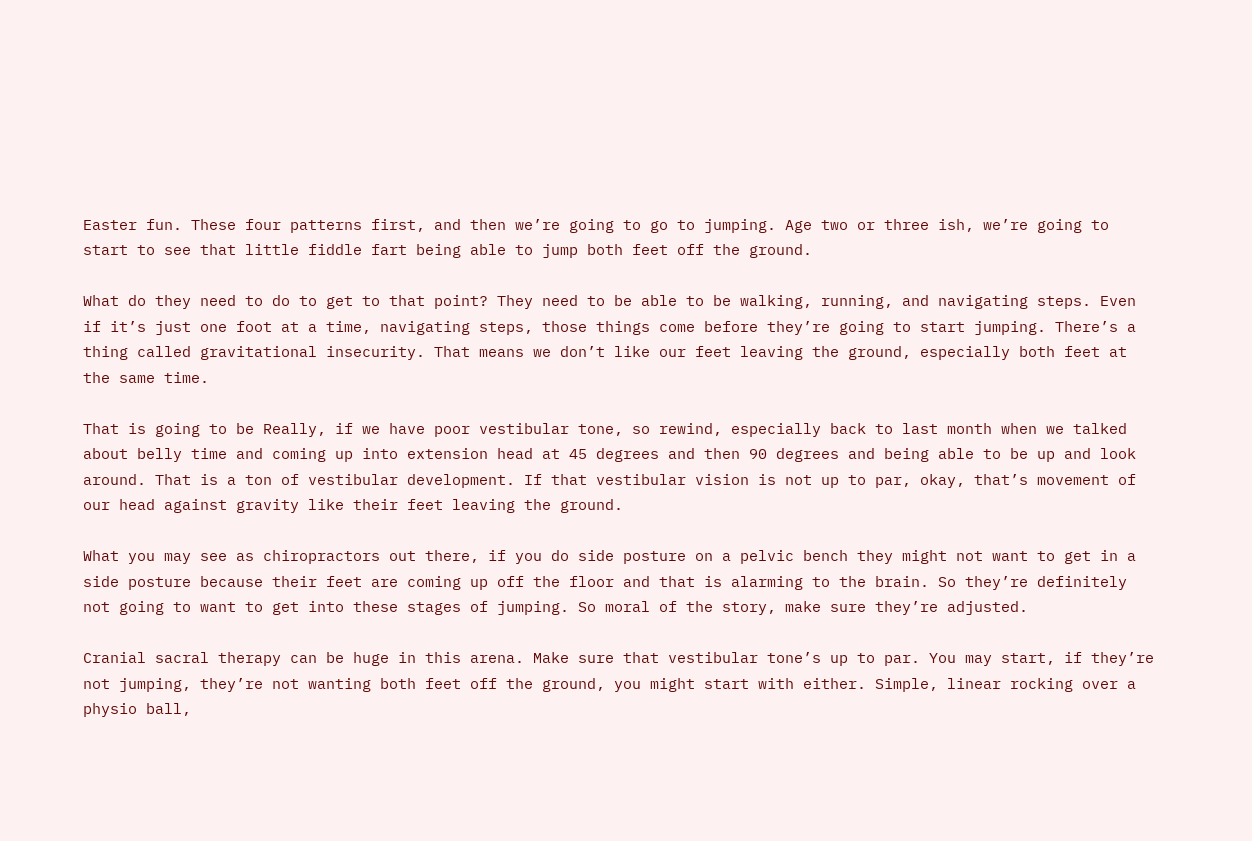Easter fun. These four patterns first, and then we’re going to go to jumping. Age two or three ish, we’re going to start to see that little fiddle fart being able to jump both feet off the ground.

What do they need to do to get to that point? They need to be able to be walking, running, and navigating steps. Even if it’s just one foot at a time, navigating steps, those things come before they’re going to start jumping. There’s a thing called gravitational insecurity. That means we don’t like our feet leaving the ground, especially both feet at the same time.

That is going to be Really, if we have poor vestibular tone, so rewind, especially back to last month when we talked about belly time and coming up into extension head at 45 degrees and then 90 degrees and being able to be up and look around. That is a ton of vestibular development. If that vestibular vision is not up to par, okay, that’s movement of our head against gravity like their feet leaving the ground.

What you may see as chiropractors out there, if you do side posture on a pelvic bench they might not want to get in a side posture because their feet are coming up off the floor and that is alarming to the brain. So they’re definitely not going to want to get into these stages of jumping. So moral of the story, make sure they’re adjusted.

Cranial sacral therapy can be huge in this arena. Make sure that vestibular tone’s up to par. You may start, if they’re not jumping, they’re not wanting both feet off the ground, you might start with either. Simple, linear rocking over a physio ball,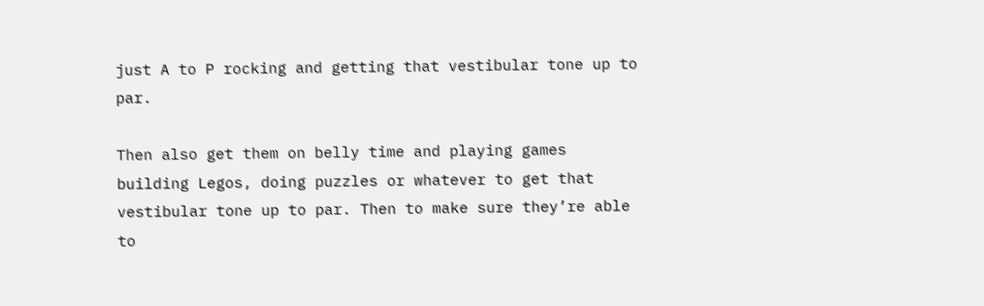just A to P rocking and getting that vestibular tone up to par.

Then also get them on belly time and playing games building Legos, doing puzzles or whatever to get that vestibular tone up to par. Then to make sure they’re able to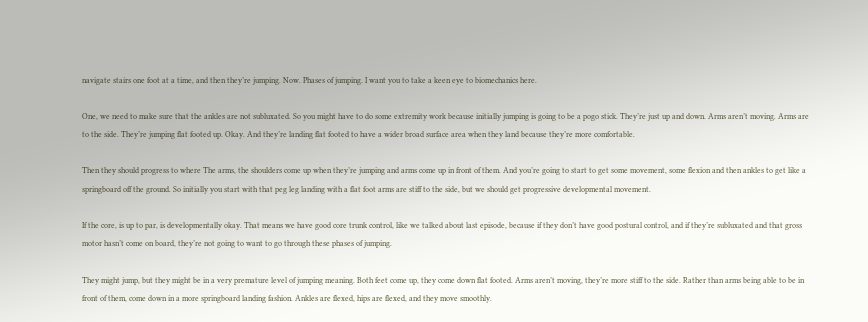navigate stairs one foot at a time, and then they’re jumping. Now. Phases of jumping. I want you to take a keen eye to biomechanics here.

One, we need to make sure that the ankles are not subluxated. So you might have to do some extremity work because initially jumping is going to be a pogo stick. They’re just up and down. Arms aren’t moving. Arms are to the side. They’re jumping flat footed up. Okay. And they’re landing flat footed to have a wider broad surface area when they land because they’re more comfortable.

Then they should progress to where The arms, the shoulders come up when they’re jumping and arms come up in front of them. And you’re going to start to get some movement, some flexion and then ankles to get like a springboard off the ground. So initially you start with that peg leg landing with a flat foot arms are stiff to the side, but we should get progressive developmental movement.

If the core, is up to par, is developmentally okay. That means we have good core trunk control, like we talked about last episode, because if they don’t have good postural control, and if they’re subluxated and that gross motor hasn’t come on board, they’re not going to want to go through these phases of jumping.

They might jump, but they might be in a very premature level of jumping meaning. Both feet come up, they come down flat footed. Arms aren’t moving, they’re more stiff to the side. Rather than arms being able to be in front of them, come down in a more springboard landing fashion. Ankles are flexed, hips are flexed, and they move smoothly.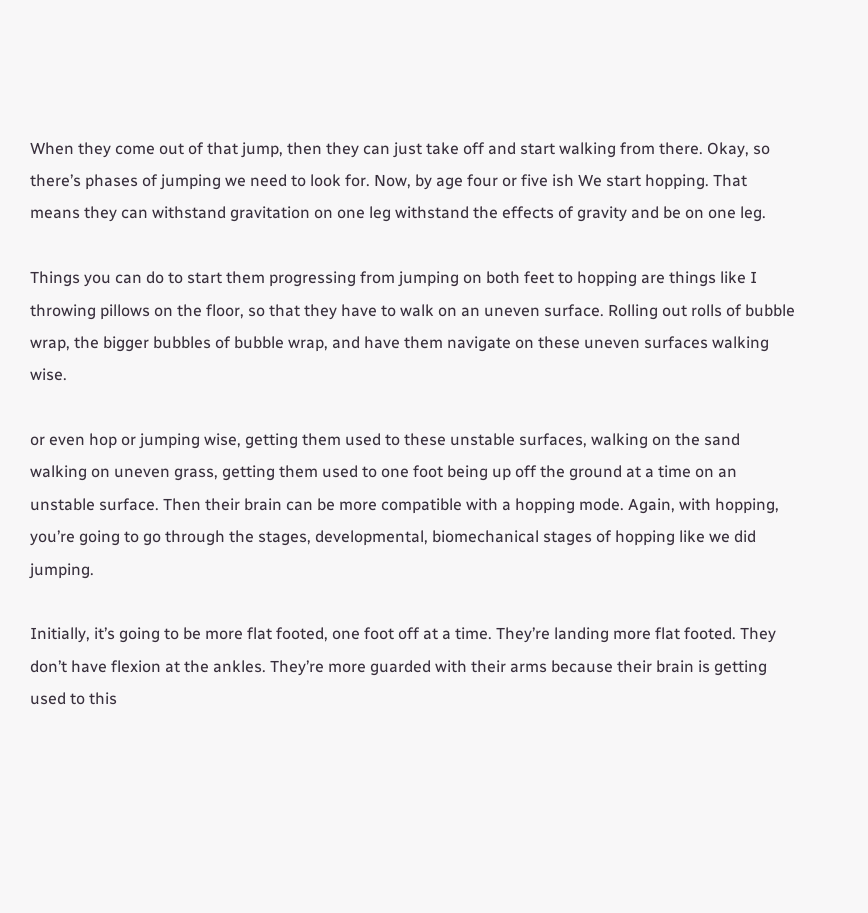When they come out of that jump, then they can just take off and start walking from there. Okay, so there’s phases of jumping we need to look for. Now, by age four or five ish We start hopping. That means they can withstand gravitation on one leg withstand the effects of gravity and be on one leg.

Things you can do to start them progressing from jumping on both feet to hopping are things like I throwing pillows on the floor, so that they have to walk on an uneven surface. Rolling out rolls of bubble wrap, the bigger bubbles of bubble wrap, and have them navigate on these uneven surfaces walking wise.

or even hop or jumping wise, getting them used to these unstable surfaces, walking on the sand walking on uneven grass, getting them used to one foot being up off the ground at a time on an unstable surface. Then their brain can be more compatible with a hopping mode. Again, with hopping, you’re going to go through the stages, developmental, biomechanical stages of hopping like we did jumping.

Initially, it’s going to be more flat footed, one foot off at a time. They’re landing more flat footed. They don’t have flexion at the ankles. They’re more guarded with their arms because their brain is getting used to this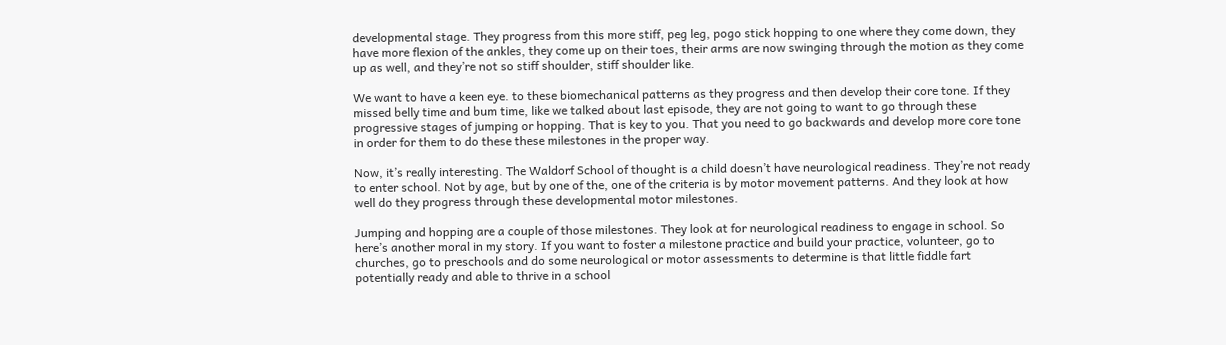developmental stage. They progress from this more stiff, peg leg, pogo stick hopping to one where they come down, they have more flexion of the ankles, they come up on their toes, their arms are now swinging through the motion as they come up as well, and they’re not so stiff shoulder, stiff shoulder like.

We want to have a keen eye. to these biomechanical patterns as they progress and then develop their core tone. If they missed belly time and bum time, like we talked about last episode, they are not going to want to go through these progressive stages of jumping or hopping. That is key to you. That you need to go backwards and develop more core tone in order for them to do these these milestones in the proper way.

Now, it’s really interesting. The Waldorf School of thought is a child doesn’t have neurological readiness. They’re not ready to enter school. Not by age, but by one of the, one of the criteria is by motor movement patterns. And they look at how well do they progress through these developmental motor milestones.

Jumping and hopping are a couple of those milestones. They look at for neurological readiness to engage in school. So here’s another moral in my story. If you want to foster a milestone practice and build your practice, volunteer, go to churches, go to preschools and do some neurological or motor assessments to determine is that little fiddle fart potentially ready and able to thrive in a school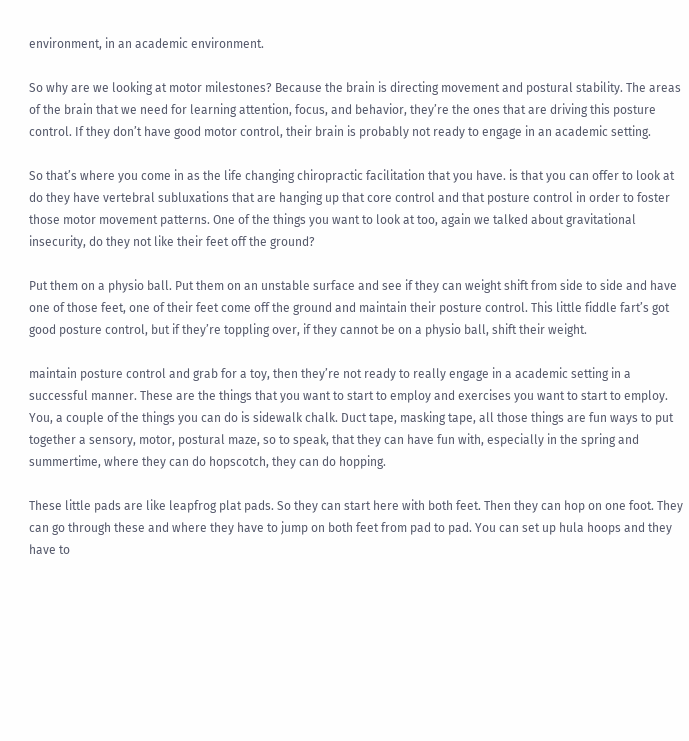environment, in an academic environment.

So why are we looking at motor milestones? Because the brain is directing movement and postural stability. The areas of the brain that we need for learning attention, focus, and behavior, they’re the ones that are driving this posture control. If they don’t have good motor control, their brain is probably not ready to engage in an academic setting.

So that’s where you come in as the life changing chiropractic facilitation that you have. is that you can offer to look at do they have vertebral subluxations that are hanging up that core control and that posture control in order to foster those motor movement patterns. One of the things you want to look at too, again we talked about gravitational insecurity, do they not like their feet off the ground?

Put them on a physio ball. Put them on an unstable surface and see if they can weight shift from side to side and have one of those feet, one of their feet come off the ground and maintain their posture control. This little fiddle fart’s got good posture control, but if they’re toppling over, if they cannot be on a physio ball, shift their weight.

maintain posture control and grab for a toy, then they’re not ready to really engage in a academic setting in a successful manner. These are the things that you want to start to employ and exercises you want to start to employ. You, a couple of the things you can do is sidewalk chalk. Duct tape, masking tape, all those things are fun ways to put together a sensory, motor, postural maze, so to speak, that they can have fun with, especially in the spring and summertime, where they can do hopscotch, they can do hopping.

These little pads are like leapfrog plat pads. So they can start here with both feet. Then they can hop on one foot. They can go through these and where they have to jump on both feet from pad to pad. You can set up hula hoops and they have to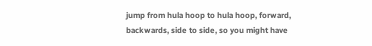jump from hula hoop to hula hoop, forward, backwards, side to side, so you might have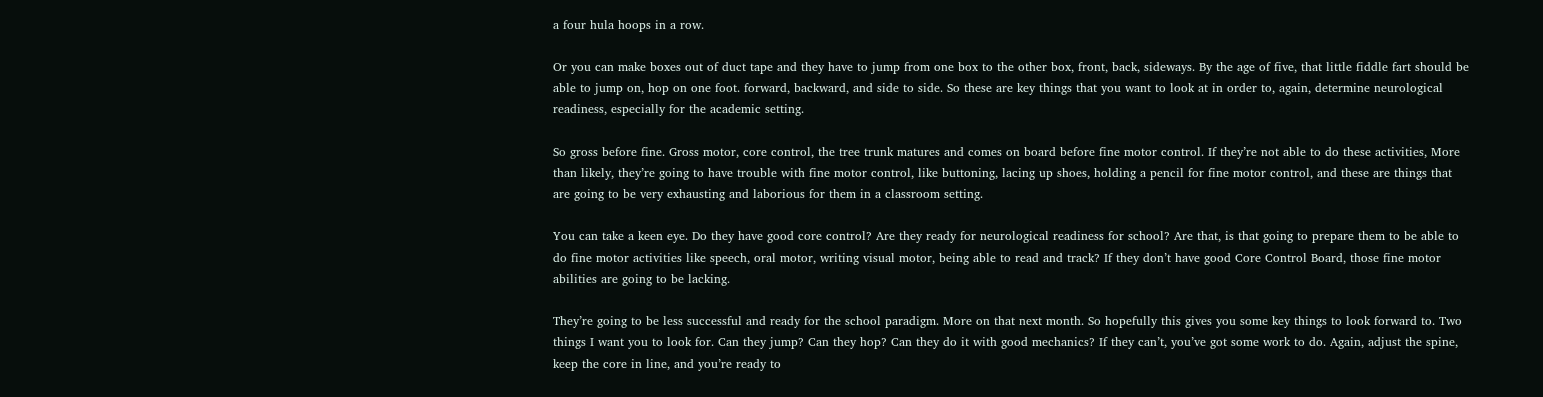a four hula hoops in a row.

Or you can make boxes out of duct tape and they have to jump from one box to the other box, front, back, sideways. By the age of five, that little fiddle fart should be able to jump on, hop on one foot. forward, backward, and side to side. So these are key things that you want to look at in order to, again, determine neurological readiness, especially for the academic setting.

So gross before fine. Gross motor, core control, the tree trunk matures and comes on board before fine motor control. If they’re not able to do these activities, More than likely, they’re going to have trouble with fine motor control, like buttoning, lacing up shoes, holding a pencil for fine motor control, and these are things that are going to be very exhausting and laborious for them in a classroom setting.

You can take a keen eye. Do they have good core control? Are they ready for neurological readiness for school? Are that, is that going to prepare them to be able to do fine motor activities like speech, oral motor, writing visual motor, being able to read and track? If they don’t have good Core Control Board, those fine motor abilities are going to be lacking.

They’re going to be less successful and ready for the school paradigm. More on that next month. So hopefully this gives you some key things to look forward to. Two things I want you to look for. Can they jump? Can they hop? Can they do it with good mechanics? If they can’t, you’ve got some work to do. Again, adjust the spine, keep the core in line, and you’re ready to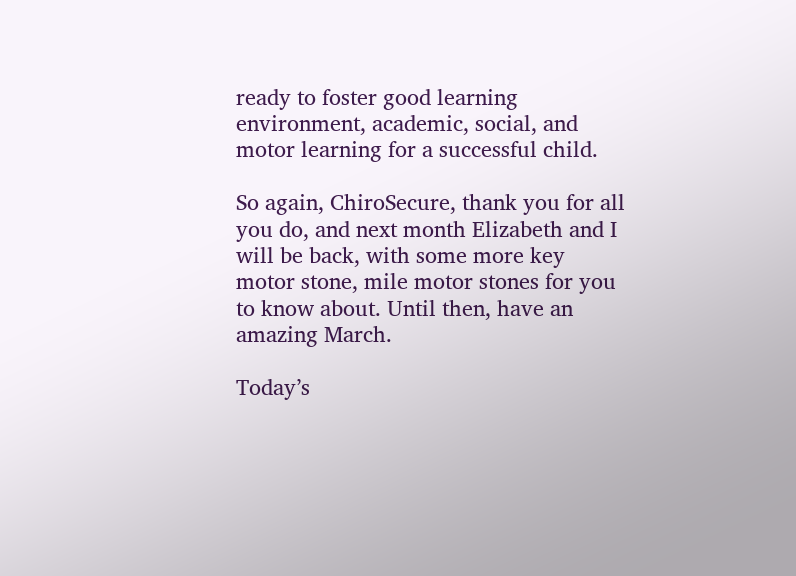ready to foster good learning environment, academic, social, and motor learning for a successful child.

So again, ChiroSecure, thank you for all you do, and next month Elizabeth and I will be back, with some more key motor stone, mile motor stones for you to know about. Until then, have an amazing March.

Today’s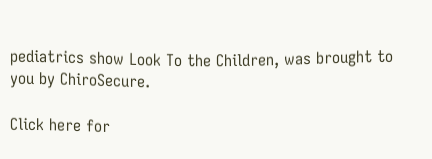pediatrics show Look To the Children, was brought to you by ChiroSecure.

Click here for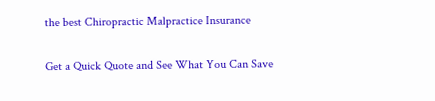the best Chiropractic Malpractice Insurance

Get a Quick Quote and See What You Can Save